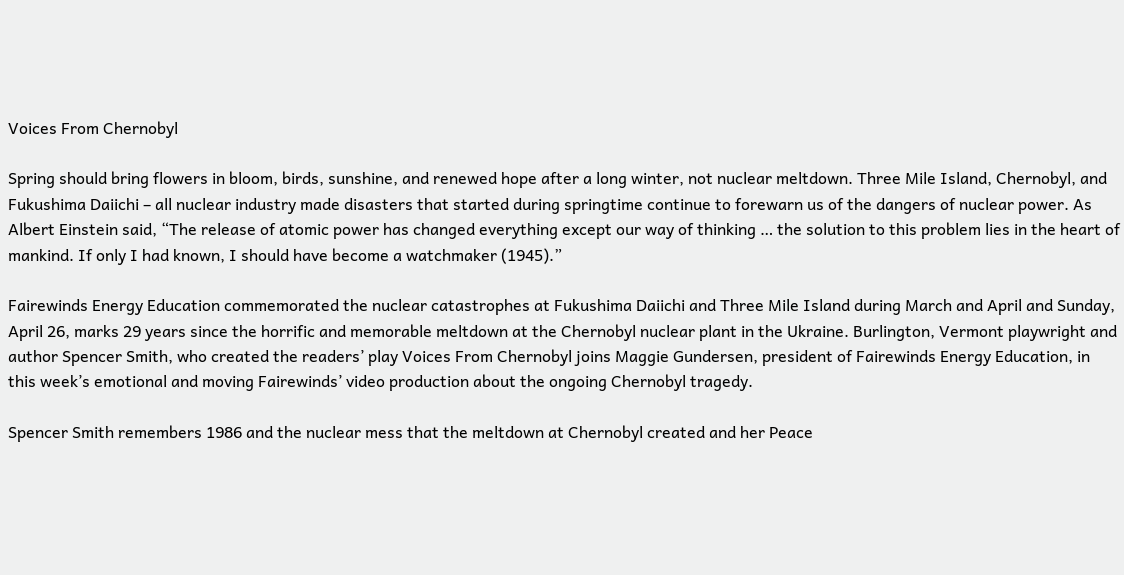Voices From Chernobyl

Spring should bring flowers in bloom, birds, sunshine, and renewed hope after a long winter, not nuclear meltdown. Three Mile Island, Chernobyl, and Fukushima Daiichi – all nuclear industry made disasters that started during springtime continue to forewarn us of the dangers of nuclear power. As Albert Einstein said, “The release of atomic power has changed everything except our way of thinking … the solution to this problem lies in the heart of mankind. If only I had known, I should have become a watchmaker (1945).”

Fairewinds Energy Education commemorated the nuclear catastrophes at Fukushima Daiichi and Three Mile Island during March and April and Sunday, April 26, marks 29 years since the horrific and memorable meltdown at the Chernobyl nuclear plant in the Ukraine. Burlington, Vermont playwright and author Spencer Smith, who created the readers’ play Voices From Chernobyl joins Maggie Gundersen, president of Fairewinds Energy Education, in this week’s emotional and moving Fairewinds’ video production about the ongoing Chernobyl tragedy.

Spencer Smith remembers 1986 and the nuclear mess that the meltdown at Chernobyl created and her Peace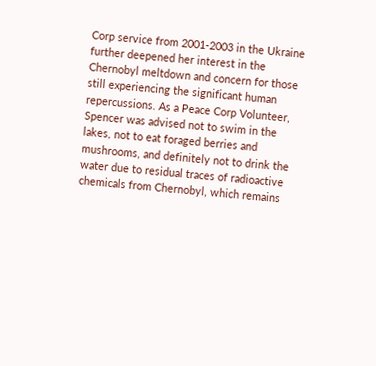Corp service from 2001-2003 in the Ukraine further deepened her interest in the Chernobyl meltdown and concern for those still experiencing the significant human repercussions. As a Peace Corp Volunteer, Spencer was advised not to swim in the lakes, not to eat foraged berries and mushrooms, and definitely not to drink the water due to residual traces of radioactive chemicals from Chernobyl, which remains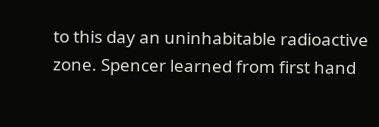to this day an uninhabitable radioactive zone. Spencer learned from first hand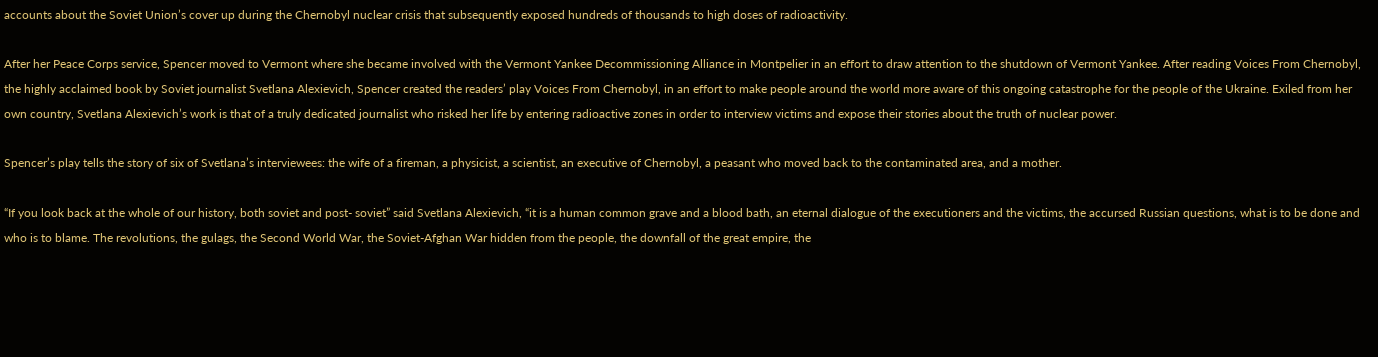accounts about the Soviet Union’s cover up during the Chernobyl nuclear crisis that subsequently exposed hundreds of thousands to high doses of radioactivity.

After her Peace Corps service, Spencer moved to Vermont where she became involved with the Vermont Yankee Decommissioning Alliance in Montpelier in an effort to draw attention to the shutdown of Vermont Yankee. After reading Voices From Chernobyl, the highly acclaimed book by Soviet journalist Svetlana Alexievich, Spencer created the readers’ play Voices From Chernobyl, in an effort to make people around the world more aware of this ongoing catastrophe for the people of the Ukraine. Exiled from her own country, Svetlana Alexievich’s work is that of a truly dedicated journalist who risked her life by entering radioactive zones in order to interview victims and expose their stories about the truth of nuclear power.

Spencer’s play tells the story of six of Svetlana’s interviewees: the wife of a fireman, a physicist, a scientist, an executive of Chernobyl, a peasant who moved back to the contaminated area, and a mother.

“If you look back at the whole of our history, both soviet and post- soviet” said Svetlana Alexievich, “it is a human common grave and a blood bath, an eternal dialogue of the executioners and the victims, the accursed Russian questions, what is to be done and who is to blame. The revolutions, the gulags, the Second World War, the Soviet-Afghan War hidden from the people, the downfall of the great empire, the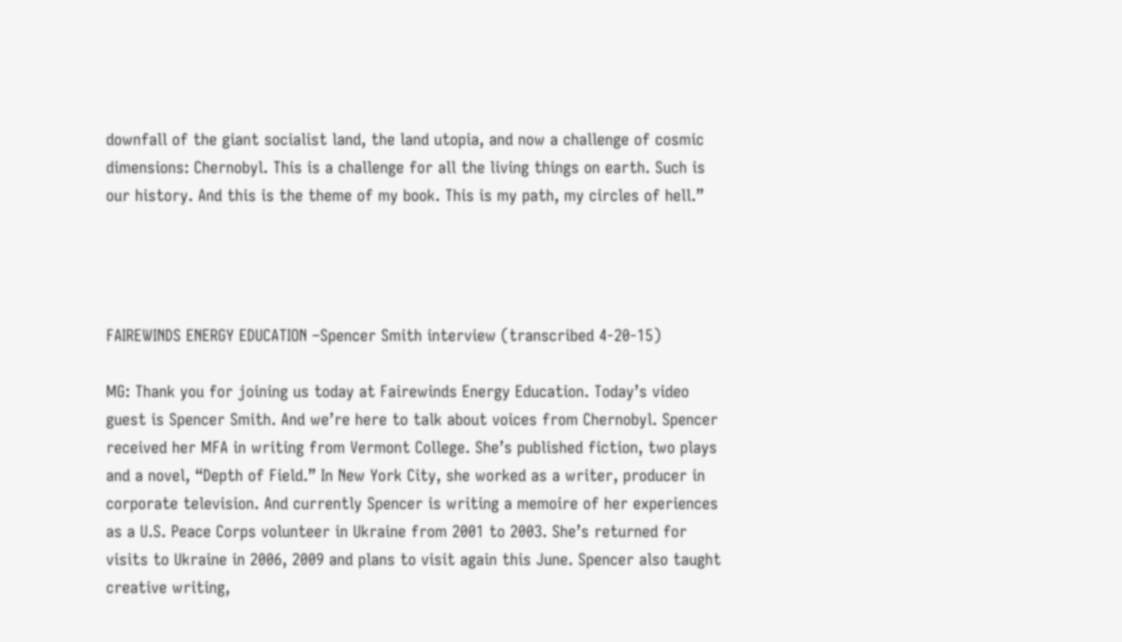downfall of the giant socialist land, the land utopia, and now a challenge of cosmic dimensions: Chernobyl. This is a challenge for all the living things on earth. Such is our history. And this is the theme of my book. This is my path, my circles of hell.”




FAIREWINDS ENERGY EDUCATION –Spencer Smith interview (transcribed 4-20-15)

MG: Thank you for joining us today at Fairewinds Energy Education. Today’s video guest is Spencer Smith. And we’re here to talk about voices from Chernobyl. Spencer received her MFA in writing from Vermont College. She’s published fiction, two plays and a novel, “Depth of Field.” In New York City, she worked as a writer, producer in corporate television. And currently Spencer is writing a memoire of her experiences as a U.S. Peace Corps volunteer in Ukraine from 2001 to 2003. She’s returned for visits to Ukraine in 2006, 2009 and plans to visit again this June. Spencer also taught creative writing,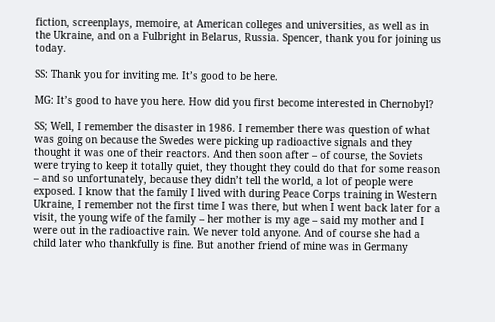fiction, screenplays, memoire, at American colleges and universities, as well as in the Ukraine, and on a Fulbright in Belarus, Russia. Spencer, thank you for joining us today.

SS: Thank you for inviting me. It’s good to be here.

MG: It’s good to have you here. How did you first become interested in Chernobyl?

SS; Well, I remember the disaster in 1986. I remember there was question of what was going on because the Swedes were picking up radioactive signals and they thought it was one of their reactors. And then soon after – of course, the Soviets were trying to keep it totally quiet, they thought they could do that for some reason – and so unfortunately, because they didn’t tell the world, a lot of people were exposed. I know that the family I lived with during Peace Corps training in Western Ukraine, I remember not the first time I was there, but when I went back later for a visit, the young wife of the family – her mother is my age – said my mother and I were out in the radioactive rain. We never told anyone. And of course she had a child later who thankfully is fine. But another friend of mine was in Germany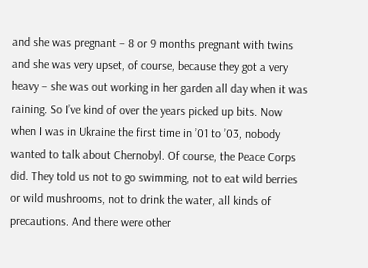and she was pregnant – 8 or 9 months pregnant with twins and she was very upset, of course, because they got a very heavy – she was out working in her garden all day when it was raining. So I’ve kind of over the years picked up bits. Now when I was in Ukraine the first time in ’01 to ’03, nobody wanted to talk about Chernobyl. Of course, the Peace Corps did. They told us not to go swimming, not to eat wild berries or wild mushrooms, not to drink the water, all kinds of precautions. And there were other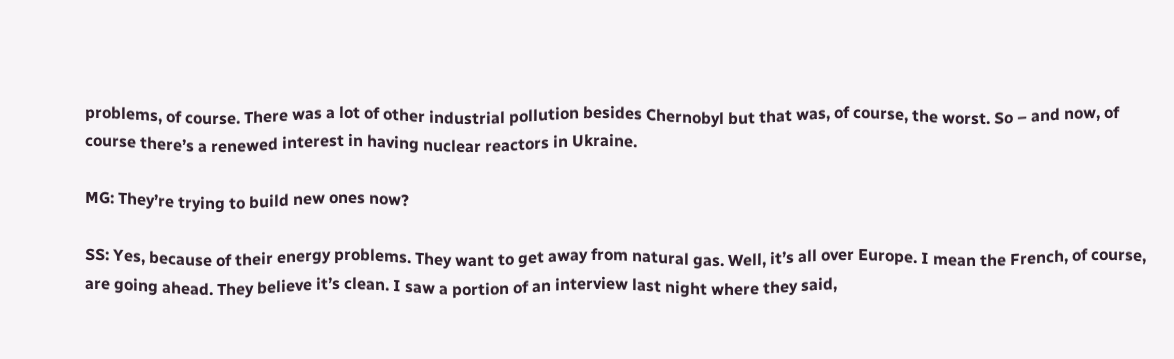problems, of course. There was a lot of other industrial pollution besides Chernobyl but that was, of course, the worst. So – and now, of course there’s a renewed interest in having nuclear reactors in Ukraine.

MG: They’re trying to build new ones now?

SS: Yes, because of their energy problems. They want to get away from natural gas. Well, it’s all over Europe. I mean the French, of course, are going ahead. They believe it’s clean. I saw a portion of an interview last night where they said,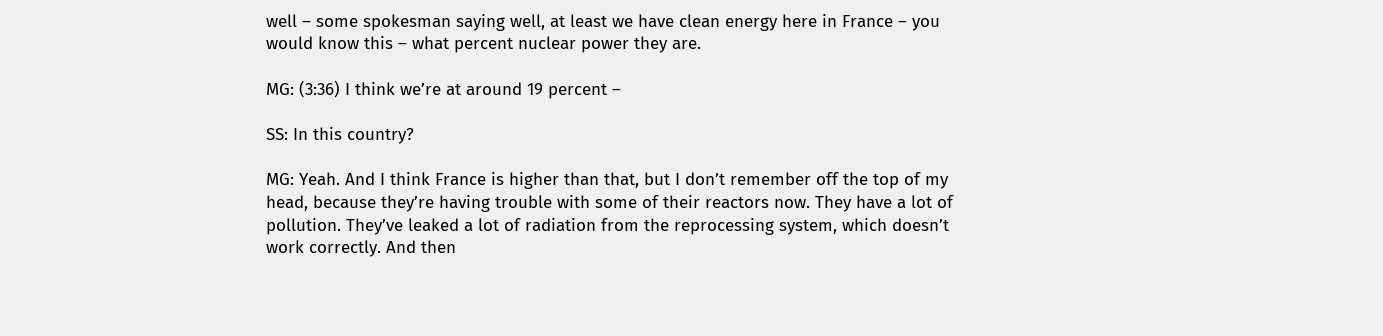well – some spokesman saying well, at least we have clean energy here in France – you would know this – what percent nuclear power they are.

MG: (3:36) I think we’re at around 19 percent –

SS: In this country?

MG: Yeah. And I think France is higher than that, but I don’t remember off the top of my head, because they’re having trouble with some of their reactors now. They have a lot of pollution. They’ve leaked a lot of radiation from the reprocessing system, which doesn’t work correctly. And then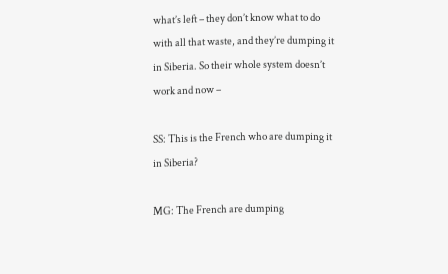what’s left – they don’t know what to do with all that waste, and they’re dumping it in Siberia. So their whole system doesn’t work and now –

SS: This is the French who are dumping it in Siberia?

MG: The French are dumping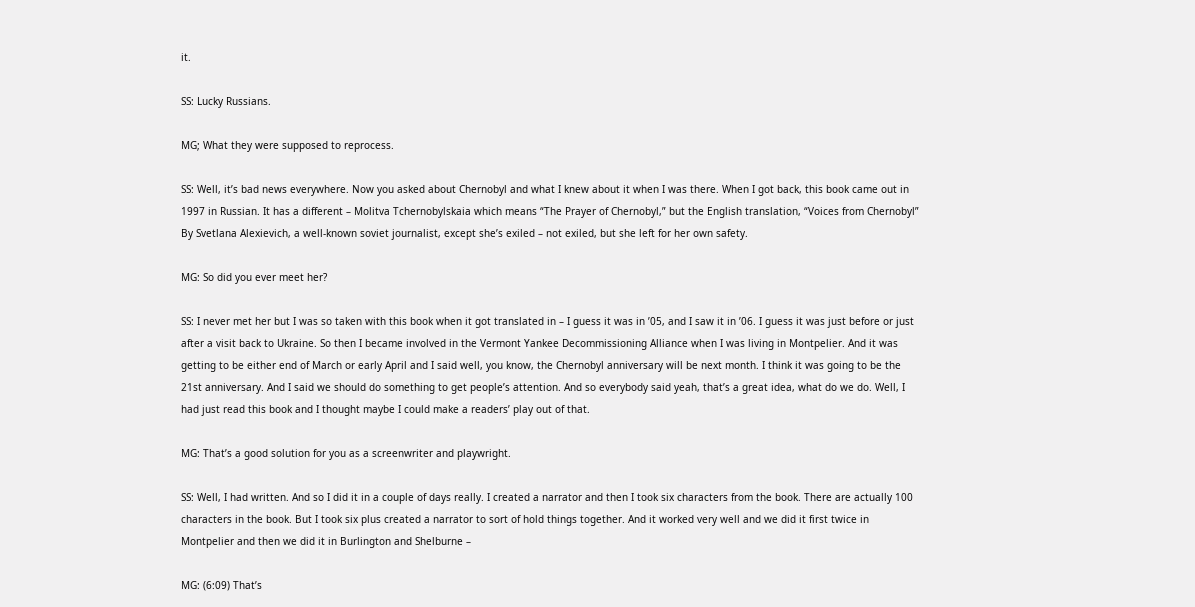it.

SS: Lucky Russians.

MG; What they were supposed to reprocess.

SS: Well, it’s bad news everywhere. Now you asked about Chernobyl and what I knew about it when I was there. When I got back, this book came out in 1997 in Russian. It has a different – Molitva Tchernobylskaia which means “The Prayer of Chernobyl,” but the English translation, “Voices from Chernobyl” By Svetlana Alexievich, a well-known soviet journalist, except she’s exiled – not exiled, but she left for her own safety.

MG: So did you ever meet her?

SS: I never met her but I was so taken with this book when it got translated in – I guess it was in ’05, and I saw it in ’06. I guess it was just before or just after a visit back to Ukraine. So then I became involved in the Vermont Yankee Decommissioning Alliance when I was living in Montpelier. And it was getting to be either end of March or early April and I said well, you know, the Chernobyl anniversary will be next month. I think it was going to be the 21st anniversary. And I said we should do something to get people’s attention. And so everybody said yeah, that’s a great idea, what do we do. Well, I had just read this book and I thought maybe I could make a readers’ play out of that.

MG: That’s a good solution for you as a screenwriter and playwright.

SS: Well, I had written. And so I did it in a couple of days really. I created a narrator and then I took six characters from the book. There are actually 100 characters in the book. But I took six plus created a narrator to sort of hold things together. And it worked very well and we did it first twice in Montpelier and then we did it in Burlington and Shelburne –

MG: (6:09) That’s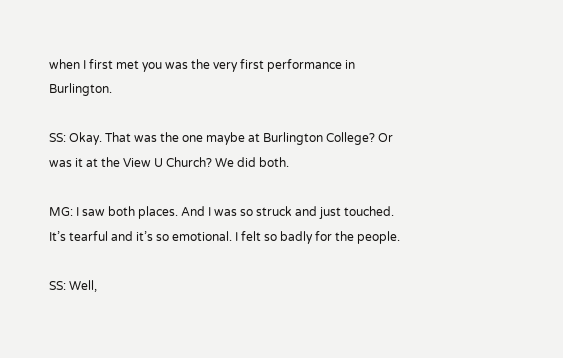when I first met you was the very first performance in Burlington.

SS: Okay. That was the one maybe at Burlington College? Or was it at the View U Church? We did both.

MG: I saw both places. And I was so struck and just touched. It’s tearful and it’s so emotional. I felt so badly for the people.

SS: Well,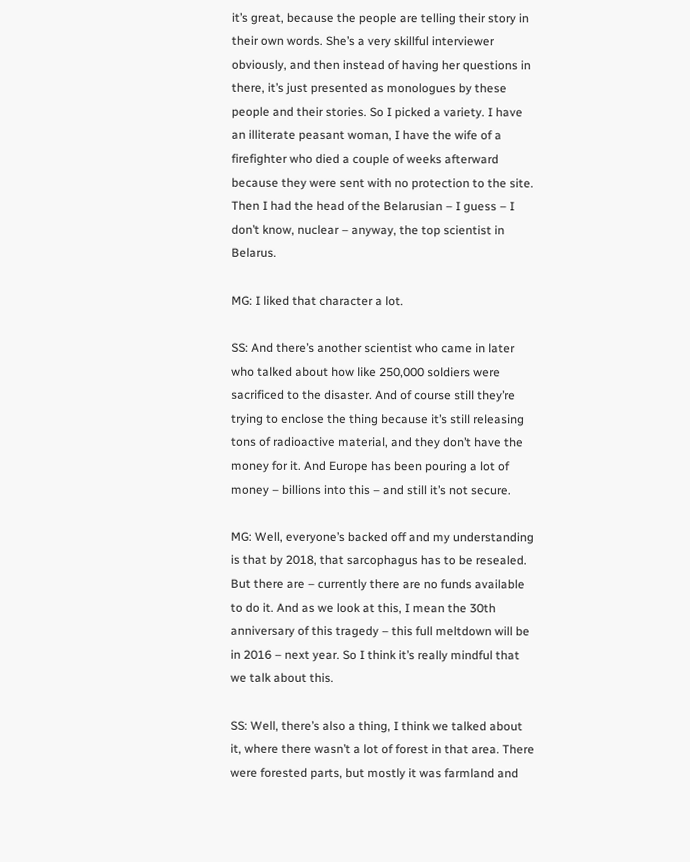it’s great, because the people are telling their story in their own words. She’s a very skillful interviewer obviously, and then instead of having her questions in there, it’s just presented as monologues by these people and their stories. So I picked a variety. I have an illiterate peasant woman, I have the wife of a firefighter who died a couple of weeks afterward because they were sent with no protection to the site. Then I had the head of the Belarusian – I guess – I don’t know, nuclear – anyway, the top scientist in Belarus.

MG: I liked that character a lot.

SS: And there’s another scientist who came in later who talked about how like 250,000 soldiers were sacrificed to the disaster. And of course still they’re trying to enclose the thing because it’s still releasing tons of radioactive material, and they don’t have the money for it. And Europe has been pouring a lot of money – billions into this – and still it’s not secure.

MG: Well, everyone’s backed off and my understanding is that by 2018, that sarcophagus has to be resealed. But there are – currently there are no funds available to do it. And as we look at this, I mean the 30th anniversary of this tragedy – this full meltdown will be in 2016 – next year. So I think it’s really mindful that we talk about this.

SS: Well, there’s also a thing, I think we talked about it, where there wasn’t a lot of forest in that area. There were forested parts, but mostly it was farmland and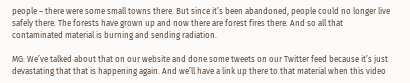people – there were some small towns there. But since it’s been abandoned, people could no longer live safely there. The forests have grown up and now there are forest fires there. And so all that contaminated material is burning and sending radiation.

MG: We’ve talked about that on our website and done some tweets on our Twitter feed because it’s just devastating that that is happening again. And we’ll have a link up there to that material when this video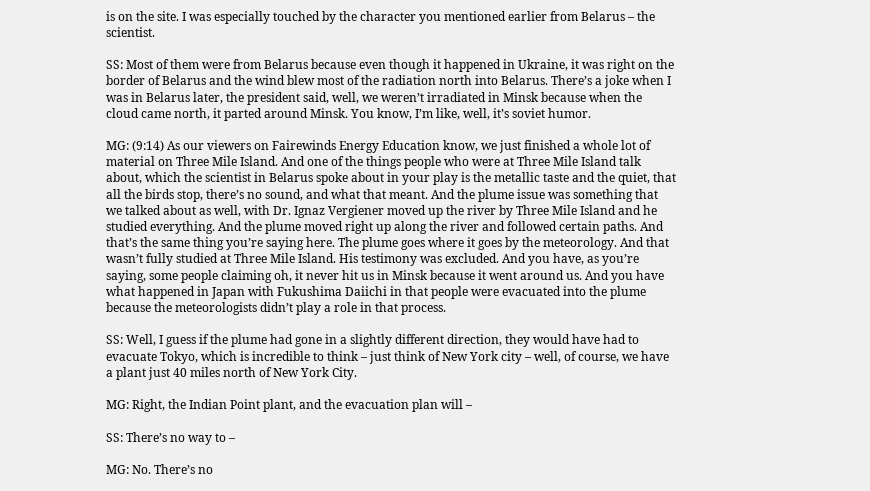is on the site. I was especially touched by the character you mentioned earlier from Belarus – the scientist.

SS: Most of them were from Belarus because even though it happened in Ukraine, it was right on the border of Belarus and the wind blew most of the radiation north into Belarus. There’s a joke when I was in Belarus later, the president said, well, we weren’t irradiated in Minsk because when the cloud came north, it parted around Minsk. You know, I’m like, well, it’s soviet humor.

MG: (9:14) As our viewers on Fairewinds Energy Education know, we just finished a whole lot of material on Three Mile Island. And one of the things people who were at Three Mile Island talk about, which the scientist in Belarus spoke about in your play is the metallic taste and the quiet, that all the birds stop, there’s no sound, and what that meant. And the plume issue was something that we talked about as well, with Dr. Ignaz Vergiener moved up the river by Three Mile Island and he studied everything. And the plume moved right up along the river and followed certain paths. And that’s the same thing you’re saying here. The plume goes where it goes by the meteorology. And that wasn’t fully studied at Three Mile Island. His testimony was excluded. And you have, as you’re saying, some people claiming oh, it never hit us in Minsk because it went around us. And you have what happened in Japan with Fukushima Daiichi in that people were evacuated into the plume because the meteorologists didn’t play a role in that process.

SS: Well, I guess if the plume had gone in a slightly different direction, they would have had to evacuate Tokyo, which is incredible to think – just think of New York city – well, of course, we have a plant just 40 miles north of New York City.

MG: Right, the Indian Point plant, and the evacuation plan will –

SS: There’s no way to –

MG: No. There’s no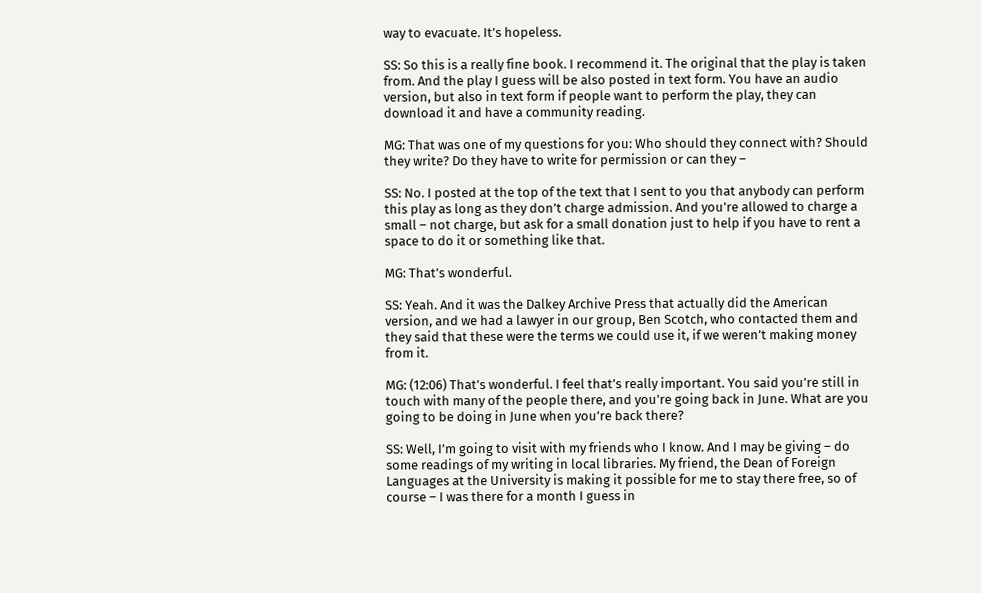way to evacuate. It’s hopeless.

SS: So this is a really fine book. I recommend it. The original that the play is taken from. And the play I guess will be also posted in text form. You have an audio version, but also in text form if people want to perform the play, they can download it and have a community reading.

MG: That was one of my questions for you: Who should they connect with? Should they write? Do they have to write for permission or can they –

SS: No. I posted at the top of the text that I sent to you that anybody can perform this play as long as they don’t charge admission. And you’re allowed to charge a small – not charge, but ask for a small donation just to help if you have to rent a space to do it or something like that.

MG: That’s wonderful.

SS: Yeah. And it was the Dalkey Archive Press that actually did the American version, and we had a lawyer in our group, Ben Scotch, who contacted them and they said that these were the terms we could use it, if we weren’t making money from it.

MG: (12:06) That’s wonderful. I feel that’s really important. You said you’re still in touch with many of the people there, and you’re going back in June. What are you going to be doing in June when you’re back there?

SS: Well, I’m going to visit with my friends who I know. And I may be giving – do some readings of my writing in local libraries. My friend, the Dean of Foreign Languages at the University is making it possible for me to stay there free, so of course – I was there for a month I guess in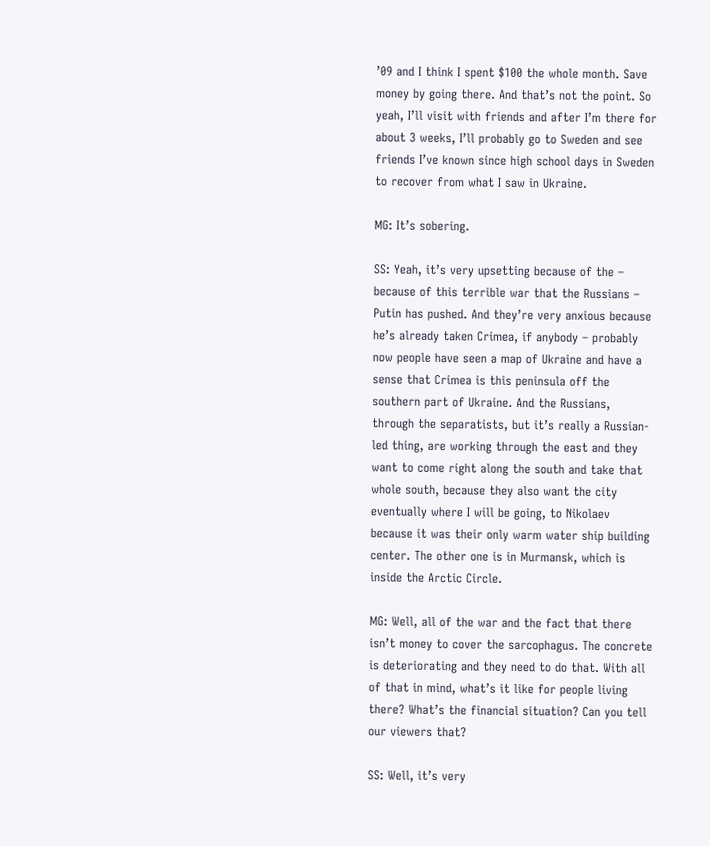’09 and I think I spent $100 the whole month. Save money by going there. And that’s not the point. So yeah, I’ll visit with friends and after I’m there for about 3 weeks, I’ll probably go to Sweden and see friends I’ve known since high school days in Sweden to recover from what I saw in Ukraine.

MG: It’s sobering.

SS: Yeah, it’s very upsetting because of the – because of this terrible war that the Russians – Putin has pushed. And they’re very anxious because he’s already taken Crimea, if anybody – probably now people have seen a map of Ukraine and have a sense that Crimea is this peninsula off the southern part of Ukraine. And the Russians, through the separatists, but it’s really a Russian-led thing, are working through the east and they want to come right along the south and take that whole south, because they also want the city eventually where I will be going, to Nikolaev because it was their only warm water ship building center. The other one is in Murmansk, which is inside the Arctic Circle.

MG: Well, all of the war and the fact that there isn’t money to cover the sarcophagus. The concrete is deteriorating and they need to do that. With all of that in mind, what’s it like for people living there? What’s the financial situation? Can you tell our viewers that?

SS: Well, it’s very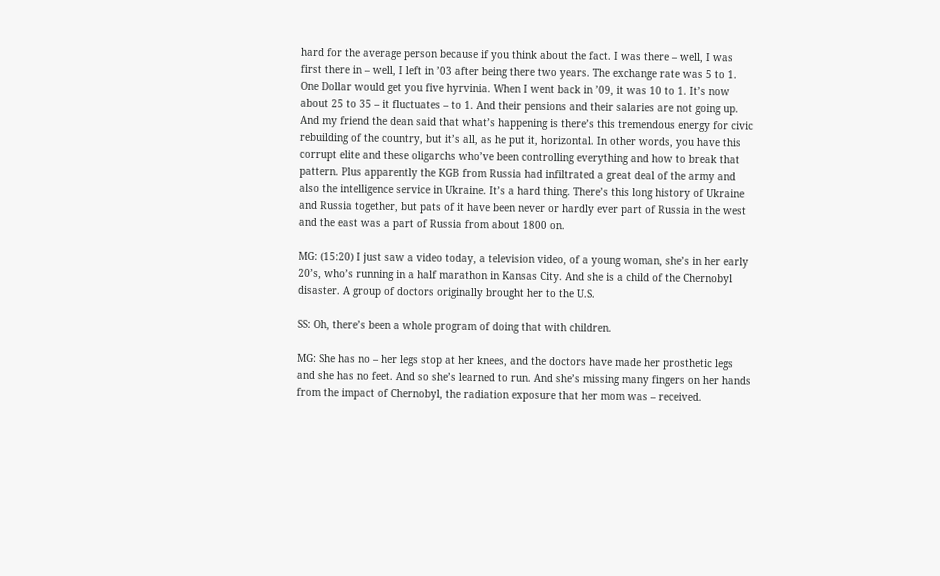hard for the average person because if you think about the fact. I was there – well, I was first there in – well, I left in ’03 after being there two years. The exchange rate was 5 to 1. One Dollar would get you five hyrvinia. When I went back in ’09, it was 10 to 1. It’s now about 25 to 35 – it fluctuates – to 1. And their pensions and their salaries are not going up. And my friend the dean said that what’s happening is there’s this tremendous energy for civic rebuilding of the country, but it’s all, as he put it, horizontal. In other words, you have this corrupt elite and these oligarchs who’ve been controlling everything and how to break that pattern. Plus apparently the KGB from Russia had infiltrated a great deal of the army and also the intelligence service in Ukraine. It’s a hard thing. There’s this long history of Ukraine and Russia together, but pats of it have been never or hardly ever part of Russia in the west and the east was a part of Russia from about 1800 on.

MG: (15:20) I just saw a video today, a television video, of a young woman, she’s in her early 20’s, who’s running in a half marathon in Kansas City. And she is a child of the Chernobyl disaster. A group of doctors originally brought her to the U.S.

SS: Oh, there’s been a whole program of doing that with children.

MG: She has no – her legs stop at her knees, and the doctors have made her prosthetic legs and she has no feet. And so she’s learned to run. And she’s missing many fingers on her hands from the impact of Chernobyl, the radiation exposure that her mom was – received.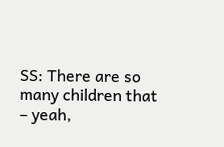SS: There are so many children that – yeah,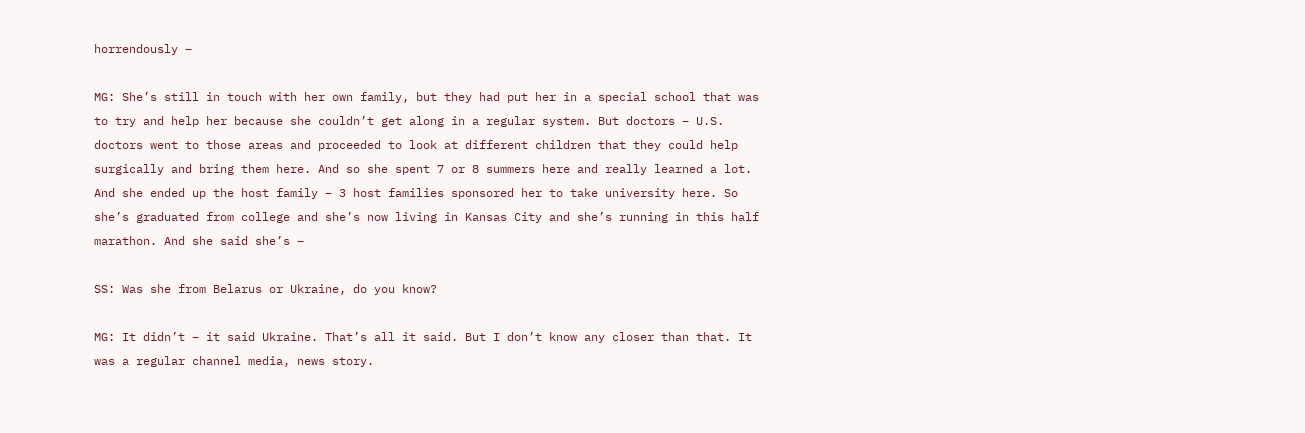horrendously –

MG: She’s still in touch with her own family, but they had put her in a special school that was to try and help her because she couldn’t get along in a regular system. But doctors – U.S. doctors went to those areas and proceeded to look at different children that they could help surgically and bring them here. And so she spent 7 or 8 summers here and really learned a lot. And she ended up the host family – 3 host families sponsored her to take university here. So she’s graduated from college and she’s now living in Kansas City and she’s running in this half marathon. And she said she’s –

SS: Was she from Belarus or Ukraine, do you know?

MG: It didn’t – it said Ukraine. That’s all it said. But I don’t know any closer than that. It was a regular channel media, news story.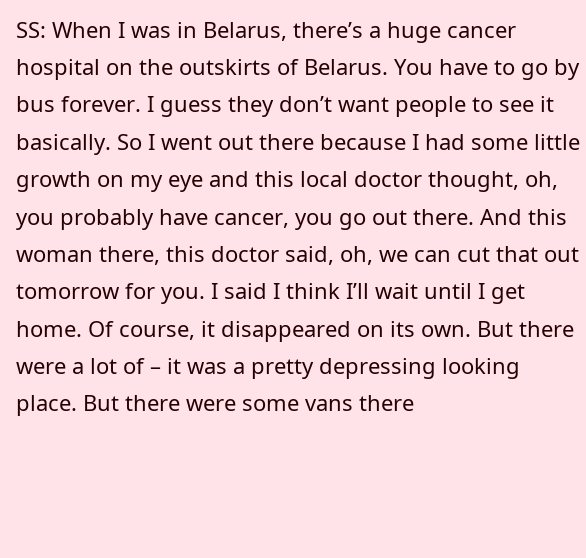SS: When I was in Belarus, there’s a huge cancer hospital on the outskirts of Belarus. You have to go by bus forever. I guess they don’t want people to see it basically. So I went out there because I had some little growth on my eye and this local doctor thought, oh, you probably have cancer, you go out there. And this woman there, this doctor said, oh, we can cut that out tomorrow for you. I said I think I’ll wait until I get home. Of course, it disappeared on its own. But there were a lot of – it was a pretty depressing looking place. But there were some vans there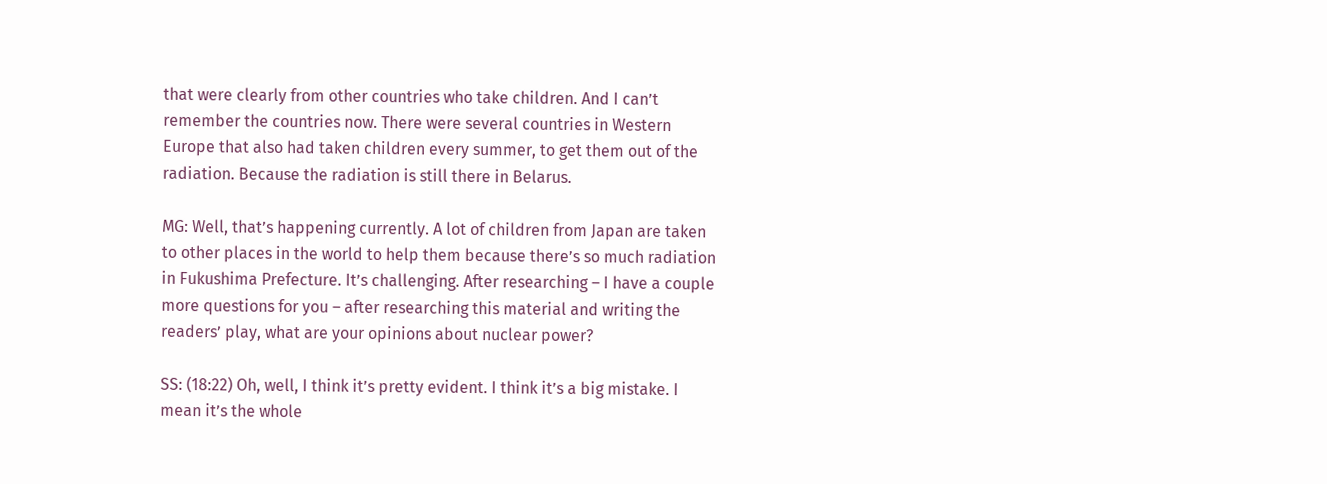that were clearly from other countries who take children. And I can’t remember the countries now. There were several countries in Western Europe that also had taken children every summer, to get them out of the radiation. Because the radiation is still there in Belarus.

MG: Well, that’s happening currently. A lot of children from Japan are taken to other places in the world to help them because there’s so much radiation in Fukushima Prefecture. It’s challenging. After researching – I have a couple more questions for you – after researching this material and writing the readers’ play, what are your opinions about nuclear power?

SS: (18:22) Oh, well, I think it’s pretty evident. I think it’s a big mistake. I mean it’s the whole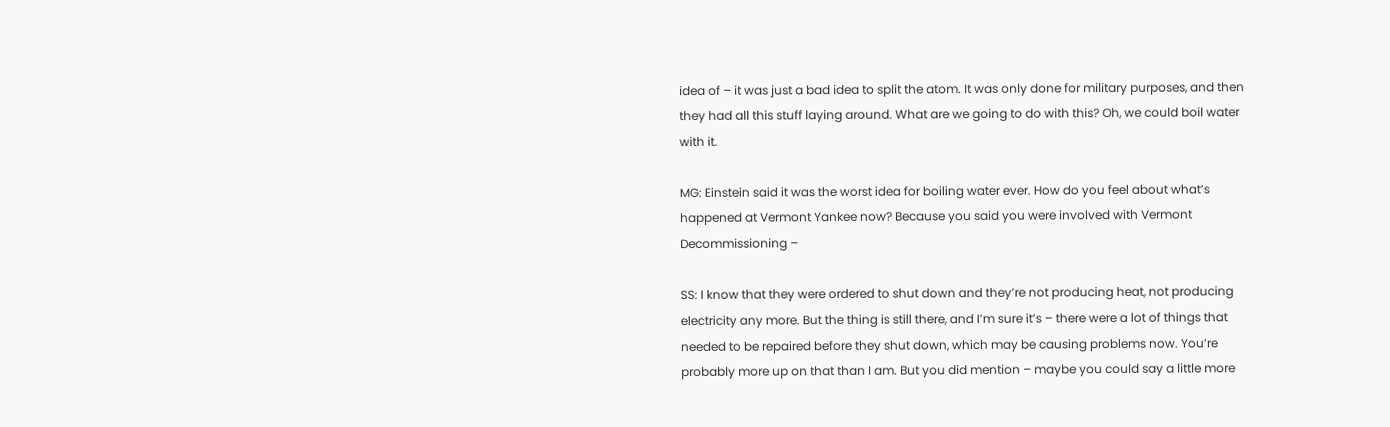idea of – it was just a bad idea to split the atom. It was only done for military purposes, and then they had all this stuff laying around. What are we going to do with this? Oh, we could boil water with it.

MG: Einstein said it was the worst idea for boiling water ever. How do you feel about what’s happened at Vermont Yankee now? Because you said you were involved with Vermont Decommissioning –

SS: I know that they were ordered to shut down and they’re not producing heat, not producing electricity any more. But the thing is still there, and I’m sure it’s – there were a lot of things that needed to be repaired before they shut down, which may be causing problems now. You’re probably more up on that than I am. But you did mention – maybe you could say a little more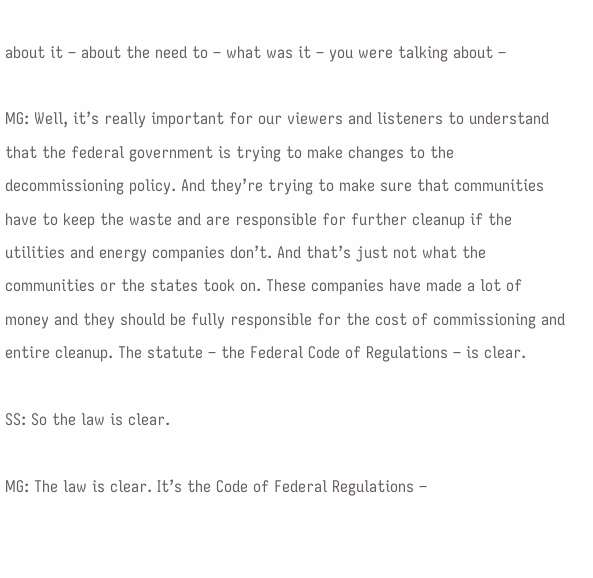about it – about the need to – what was it – you were talking about –

MG: Well, it’s really important for our viewers and listeners to understand that the federal government is trying to make changes to the decommissioning policy. And they’re trying to make sure that communities have to keep the waste and are responsible for further cleanup if the utilities and energy companies don’t. And that’s just not what the communities or the states took on. These companies have made a lot of money and they should be fully responsible for the cost of commissioning and entire cleanup. The statute – the Federal Code of Regulations – is clear.

SS: So the law is clear.

MG: The law is clear. It’s the Code of Federal Regulations –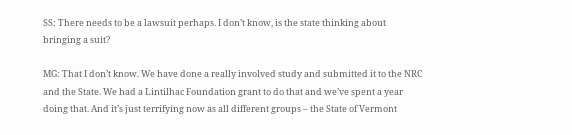SS: There needs to be a lawsuit perhaps. I don’t know, is the state thinking about bringing a suit?

MG: That I don’t know. We have done a really involved study and submitted it to the NRC and the State. We had a Lintilhac Foundation grant to do that and we’ve spent a year doing that. And it’s just terrifying now as all different groups – the State of Vermont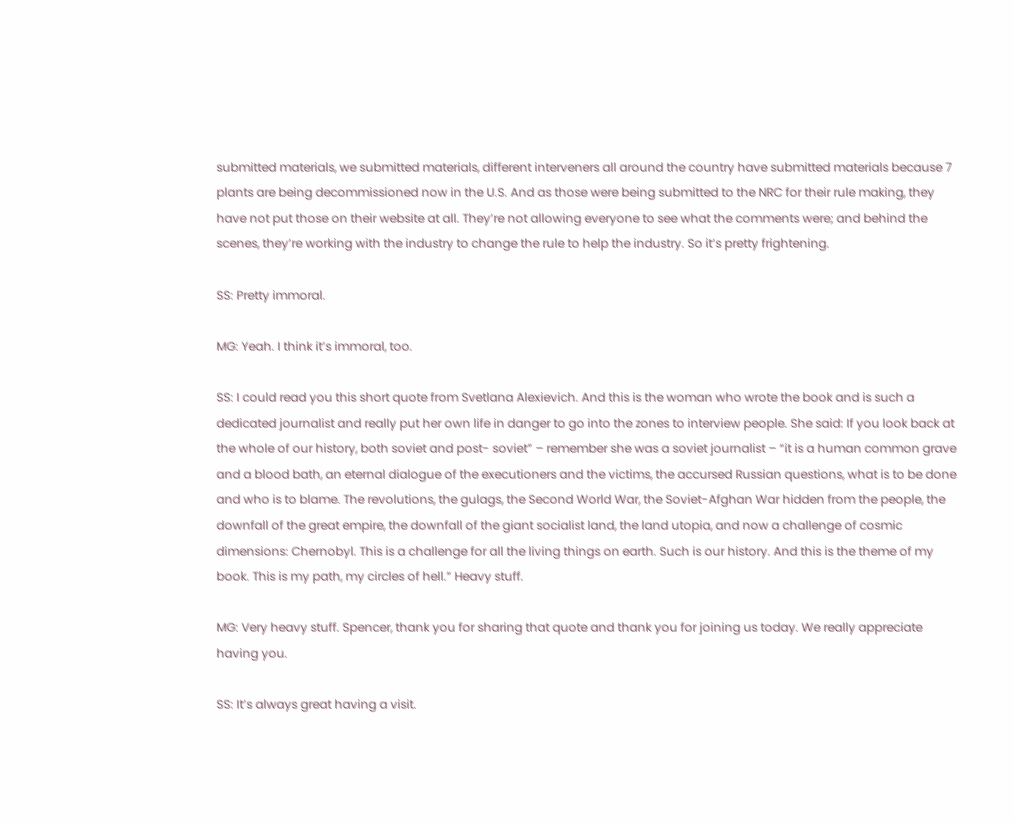submitted materials, we submitted materials, different interveners all around the country have submitted materials because 7 plants are being decommissioned now in the U.S. And as those were being submitted to the NRC for their rule making, they have not put those on their website at all. They’re not allowing everyone to see what the comments were; and behind the scenes, they’re working with the industry to change the rule to help the industry. So it’s pretty frightening.

SS: Pretty immoral.

MG: Yeah. I think it’s immoral, too.

SS: I could read you this short quote from Svetlana Alexievich. And this is the woman who wrote the book and is such a dedicated journalist and really put her own life in danger to go into the zones to interview people. She said: If you look back at the whole of our history, both soviet and post- soviet” – remember she was a soviet journalist – “it is a human common grave and a blood bath, an eternal dialogue of the executioners and the victims, the accursed Russian questions, what is to be done and who is to blame. The revolutions, the gulags, the Second World War, the Soviet-Afghan War hidden from the people, the downfall of the great empire, the downfall of the giant socialist land, the land utopia, and now a challenge of cosmic dimensions: Chernobyl. This is a challenge for all the living things on earth. Such is our history. And this is the theme of my book. This is my path, my circles of hell.” Heavy stuff.

MG: Very heavy stuff. Spencer, thank you for sharing that quote and thank you for joining us today. We really appreciate having you.

SS: It’s always great having a visit.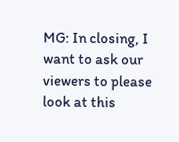MG: In closing, I want to ask our viewers to please look at this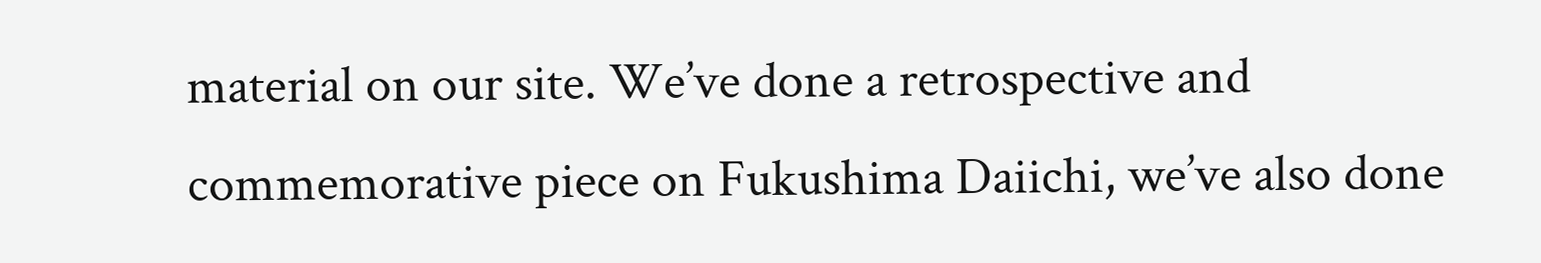material on our site. We’ve done a retrospective and commemorative piece on Fukushima Daiichi, we’ve also done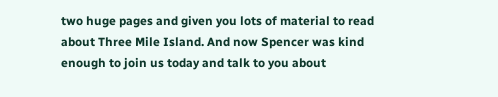two huge pages and given you lots of material to read about Three Mile Island. And now Spencer was kind enough to join us today and talk to you about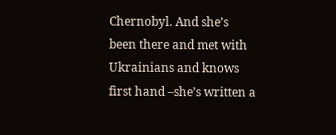Chernobyl. And she’s been there and met with Ukrainians and knows first hand –she’s written a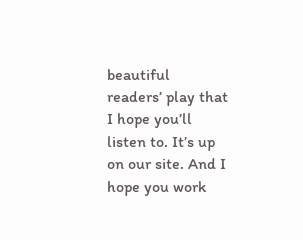beautiful readers’ play that I hope you’ll listen to. It’s up on our site. And I hope you work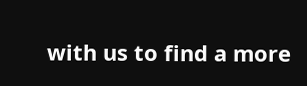with us to find a more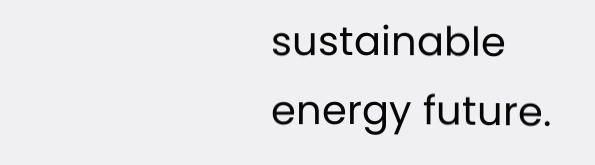sustainable energy future.